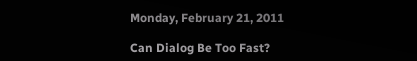Monday, February 21, 2011

Can Dialog Be Too Fast?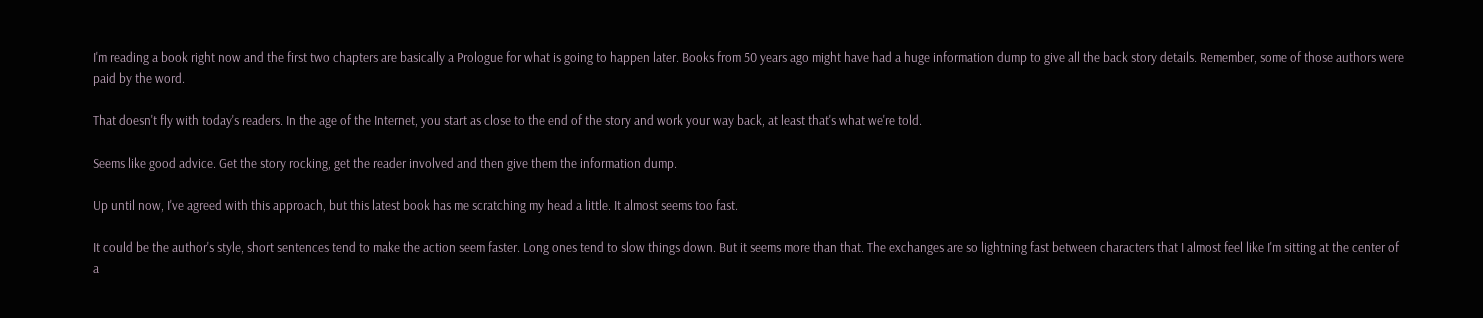I'm reading a book right now and the first two chapters are basically a Prologue for what is going to happen later. Books from 50 years ago might have had a huge information dump to give all the back story details. Remember, some of those authors were paid by the word.

That doesn't fly with today's readers. In the age of the Internet, you start as close to the end of the story and work your way back, at least that's what we're told.

Seems like good advice. Get the story rocking, get the reader involved and then give them the information dump.

Up until now, I've agreed with this approach, but this latest book has me scratching my head a little. It almost seems too fast.

It could be the author's style, short sentences tend to make the action seem faster. Long ones tend to slow things down. But it seems more than that. The exchanges are so lightning fast between characters that I almost feel like I'm sitting at the center of a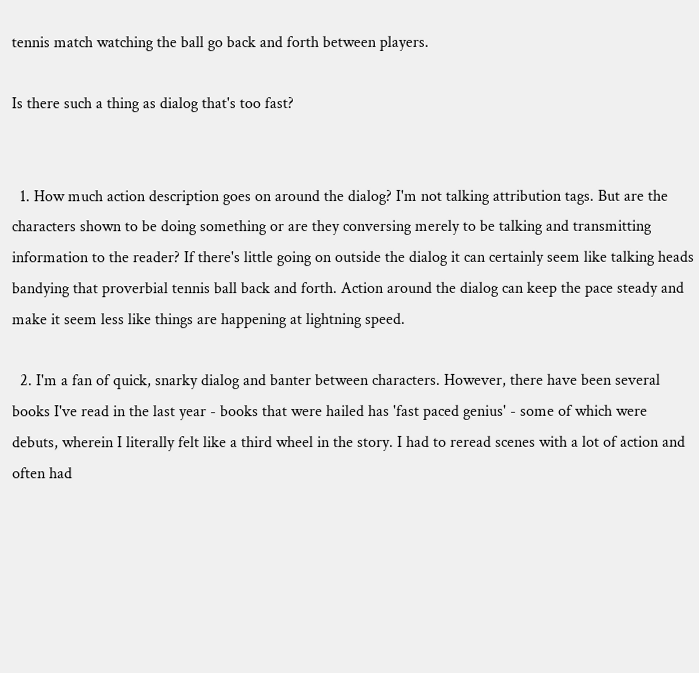tennis match watching the ball go back and forth between players.

Is there such a thing as dialog that's too fast?


  1. How much action description goes on around the dialog? I'm not talking attribution tags. But are the characters shown to be doing something or are they conversing merely to be talking and transmitting information to the reader? If there's little going on outside the dialog it can certainly seem like talking heads bandying that proverbial tennis ball back and forth. Action around the dialog can keep the pace steady and make it seem less like things are happening at lightning speed.

  2. I'm a fan of quick, snarky dialog and banter between characters. However, there have been several books I've read in the last year - books that were hailed has 'fast paced genius' - some of which were debuts, wherein I literally felt like a third wheel in the story. I had to reread scenes with a lot of action and often had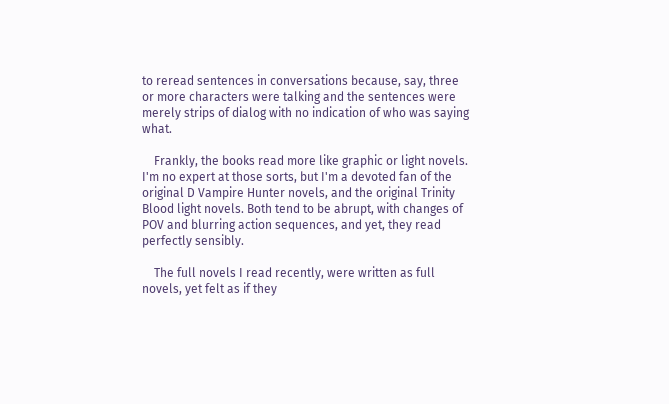to reread sentences in conversations because, say, three or more characters were talking and the sentences were merely strips of dialog with no indication of who was saying what.

    Frankly, the books read more like graphic or light novels. I'm no expert at those sorts, but I'm a devoted fan of the original D Vampire Hunter novels, and the original Trinity Blood light novels. Both tend to be abrupt, with changes of POV and blurring action sequences, and yet, they read perfectly sensibly.

    The full novels I read recently, were written as full novels, yet felt as if they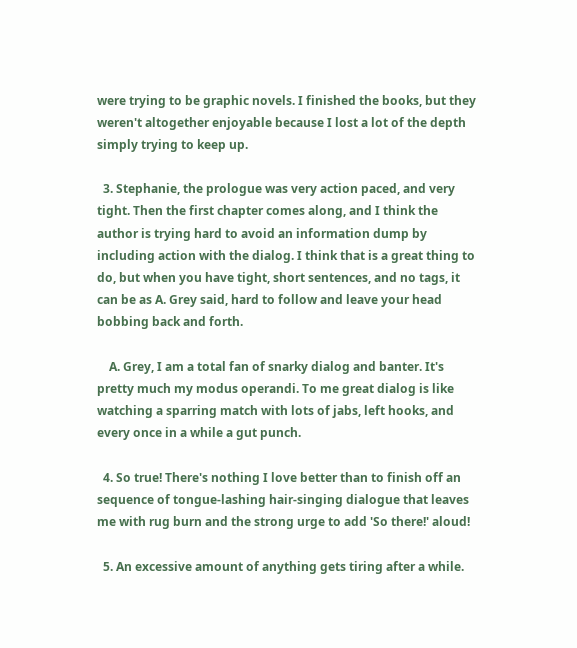were trying to be graphic novels. I finished the books, but they weren't altogether enjoyable because I lost a lot of the depth simply trying to keep up.

  3. Stephanie, the prologue was very action paced, and very tight. Then the first chapter comes along, and I think the author is trying hard to avoid an information dump by including action with the dialog. I think that is a great thing to do, but when you have tight, short sentences, and no tags, it can be as A. Grey said, hard to follow and leave your head bobbing back and forth.

    A. Grey, I am a total fan of snarky dialog and banter. It's pretty much my modus operandi. To me great dialog is like watching a sparring match with lots of jabs, left hooks, and every once in a while a gut punch.

  4. So true! There's nothing I love better than to finish off an sequence of tongue-lashing hair-singing dialogue that leaves me with rug burn and the strong urge to add 'So there!' aloud!

  5. An excessive amount of anything gets tiring after a while.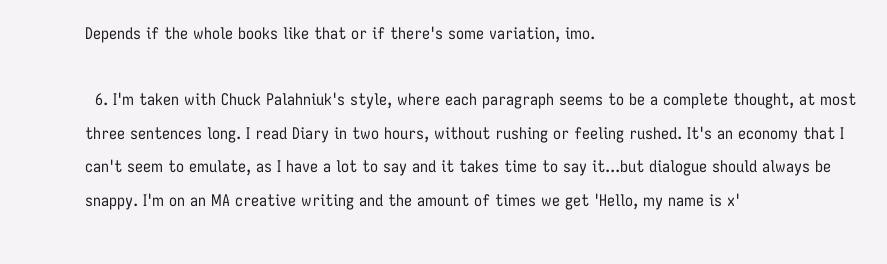Depends if the whole books like that or if there's some variation, imo.

  6. I'm taken with Chuck Palahniuk's style, where each paragraph seems to be a complete thought, at most three sentences long. I read Diary in two hours, without rushing or feeling rushed. It's an economy that I can't seem to emulate, as I have a lot to say and it takes time to say it...but dialogue should always be snappy. I'm on an MA creative writing and the amount of times we get 'Hello, my name is x'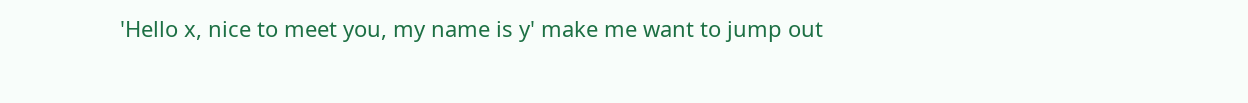'Hello x, nice to meet you, my name is y' make me want to jump out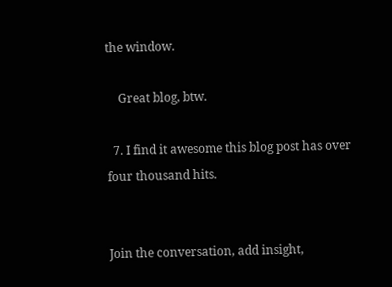the window.

    Great blog, btw.

  7. I find it awesome this blog post has over four thousand hits.


Join the conversation, add insight,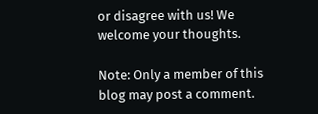or disagree with us! We welcome your thoughts.

Note: Only a member of this blog may post a comment.